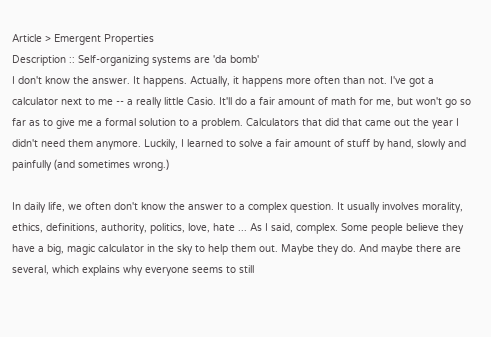Article > Emergent Properties
Description :: Self-organizing systems are 'da bomb'
I don't know the answer. It happens. Actually, it happens more often than not. I've got a calculator next to me -- a really little Casio. It'll do a fair amount of math for me, but won't go so far as to give me a formal solution to a problem. Calculators that did that came out the year I didn't need them anymore. Luckily, I learned to solve a fair amount of stuff by hand, slowly and painfully (and sometimes wrong.)

In daily life, we often don't know the answer to a complex question. It usually involves morality, ethics, definitions, authority, politics, love, hate ... As I said, complex. Some people believe they have a big, magic calculator in the sky to help them out. Maybe they do. And maybe there are several, which explains why everyone seems to still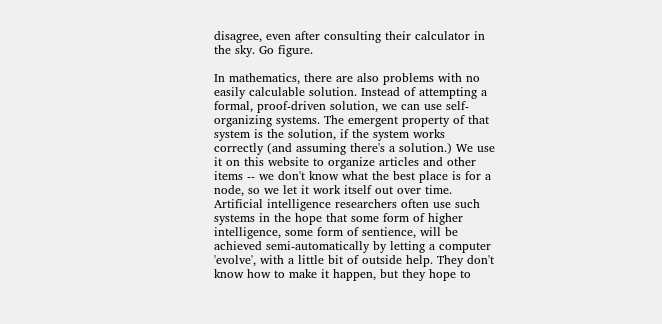disagree, even after consulting their calculator in the sky. Go figure.

In mathematics, there are also problems with no easily calculable solution. Instead of attempting a formal, proof-driven solution, we can use self-organizing systems. The emergent property of that system is the solution, if the system works correctly (and assuming there's a solution.) We use it on this website to organize articles and other items -- we don't know what the best place is for a node, so we let it work itself out over time. Artificial intelligence researchers often use such systems in the hope that some form of higher intelligence, some form of sentience, will be achieved semi-automatically by letting a computer 'evolve', with a little bit of outside help. They don't know how to make it happen, but they hope to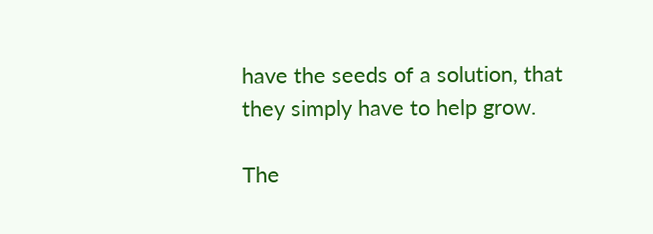have the seeds of a solution, that they simply have to help grow.

The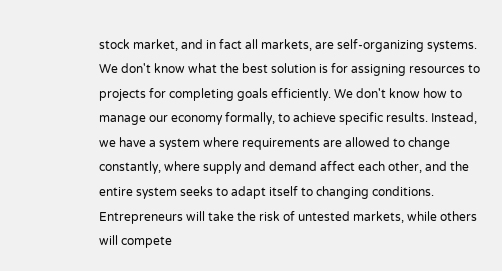stock market, and in fact all markets, are self-organizing systems. We don't know what the best solution is for assigning resources to projects for completing goals efficiently. We don't know how to manage our economy formally, to achieve specific results. Instead, we have a system where requirements are allowed to change constantly, where supply and demand affect each other, and the entire system seeks to adapt itself to changing conditions. Entrepreneurs will take the risk of untested markets, while others will compete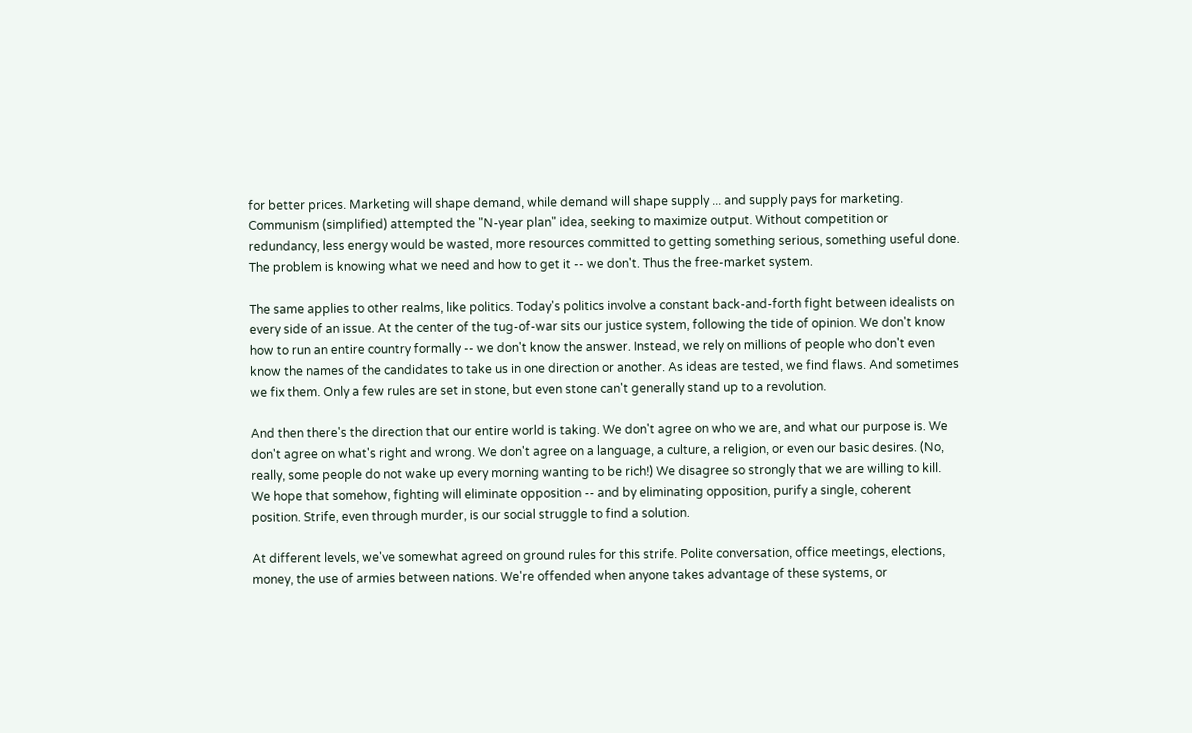for better prices. Marketing will shape demand, while demand will shape supply ... and supply pays for marketing. Communism (simplified) attempted the "N-year plan" idea, seeking to maximize output. Without competition or redundancy, less energy would be wasted, more resources committed to getting something serious, something useful done. The problem is knowing what we need and how to get it -- we don't. Thus the free-market system.

The same applies to other realms, like politics. Today's politics involve a constant back-and-forth fight between idealists on every side of an issue. At the center of the tug-of-war sits our justice system, following the tide of opinion. We don't know how to run an entire country formally -- we don't know the answer. Instead, we rely on millions of people who don't even know the names of the candidates to take us in one direction or another. As ideas are tested, we find flaws. And sometimes we fix them. Only a few rules are set in stone, but even stone can't generally stand up to a revolution.

And then there's the direction that our entire world is taking. We don't agree on who we are, and what our purpose is. We don't agree on what's right and wrong. We don't agree on a language, a culture, a religion, or even our basic desires. (No, really, some people do not wake up every morning wanting to be rich!) We disagree so strongly that we are willing to kill. We hope that somehow, fighting will eliminate opposition -- and by eliminating opposition, purify a single, coherent position. Strife, even through murder, is our social struggle to find a solution.

At different levels, we've somewhat agreed on ground rules for this strife. Polite conversation, office meetings, elections, money, the use of armies between nations. We're offended when anyone takes advantage of these systems, or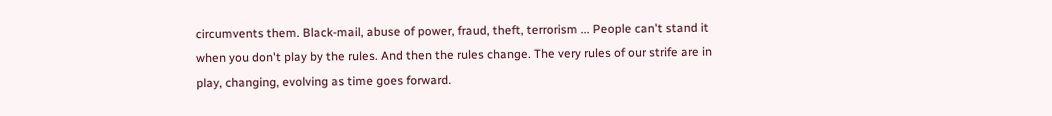circumvents them. Black-mail, abuse of power, fraud, theft, terrorism ... People can't stand it when you don't play by the rules. And then the rules change. The very rules of our strife are in play, changing, evolving as time goes forward.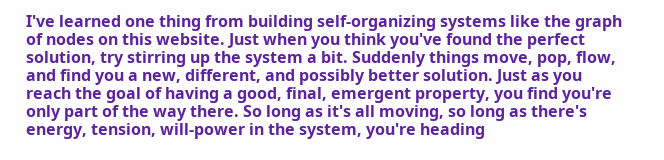I've learned one thing from building self-organizing systems like the graph of nodes on this website. Just when you think you've found the perfect solution, try stirring up the system a bit. Suddenly things move, pop, flow, and find you a new, different, and possibly better solution. Just as you reach the goal of having a good, final, emergent property, you find you're only part of the way there. So long as it's all moving, so long as there's energy, tension, will-power in the system, you're heading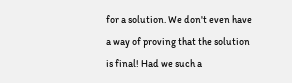for a solution. We don't even have a way of proving that the solution is final! Had we such a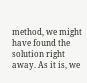method, we might have found the solution right away. As it is, we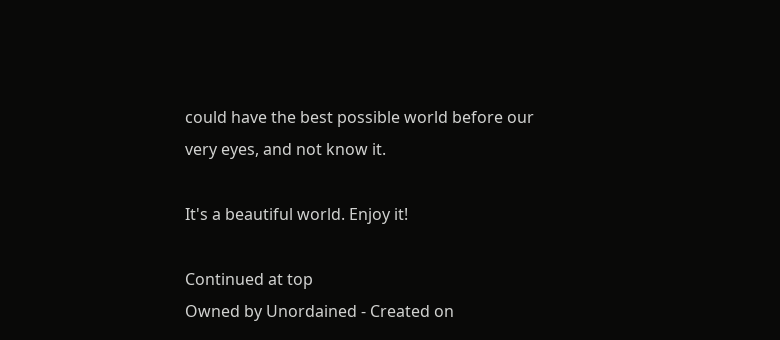could have the best possible world before our very eyes, and not know it.

It's a beautiful world. Enjoy it!

Continued at top
Owned by Unordained - Created on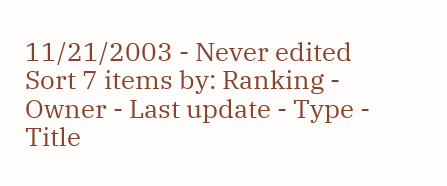11/21/2003 - Never edited
Sort 7 items by: Ranking - Owner - Last update - Type - Title